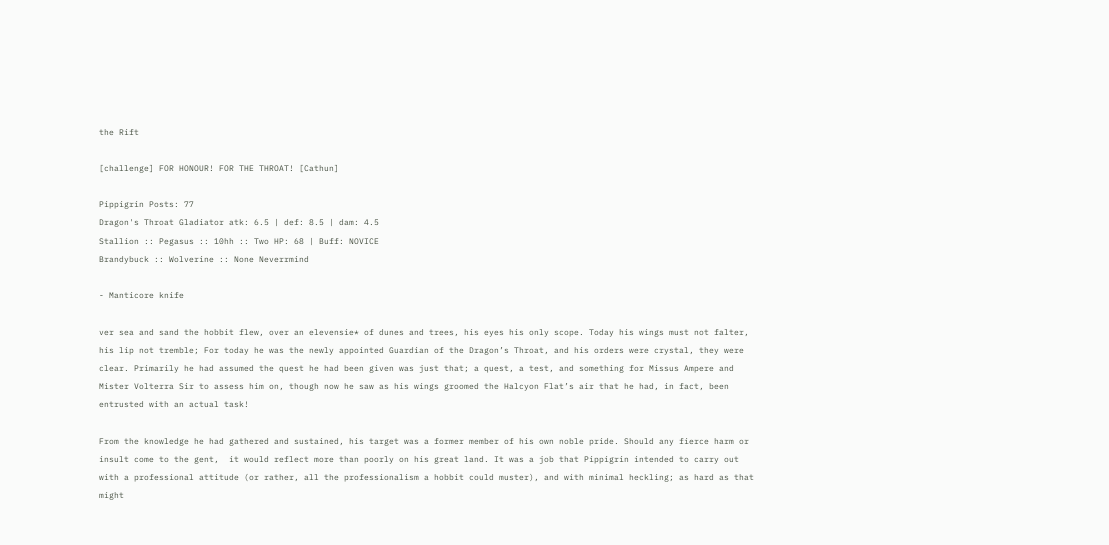the Rift

[challenge] FOR HONOUR! FOR THE THROAT! [Cathun]

Pippigrin Posts: 77
Dragon's Throat Gladiator atk: 6.5 | def: 8.5 | dam: 4.5
Stallion :: Pegasus :: 10hh :: Two HP: 68 | Buff: NOVICE
Brandybuck :: Wolverine :: None Neverrmind

- Manticore knife

ver sea and sand the hobbit flew, over an elevensie* of dunes and trees, his eyes his only scope. Today his wings must not falter, his lip not tremble; For today he was the newly appointed Guardian of the Dragon’s Throat, and his orders were crystal, they were clear. Primarily he had assumed the quest he had been given was just that; a quest, a test, and something for Missus Ampere and Mister Volterra Sir to assess him on, though now he saw as his wings groomed the Halcyon Flat’s air that he had, in fact, been entrusted with an actual task!

From the knowledge he had gathered and sustained, his target was a former member of his own noble pride. Should any fierce harm or insult come to the gent,  it would reflect more than poorly on his great land. It was a job that Pippigrin intended to carry out with a professional attitude (or rather, all the professionalism a hobbit could muster), and with minimal heckling; as hard as that might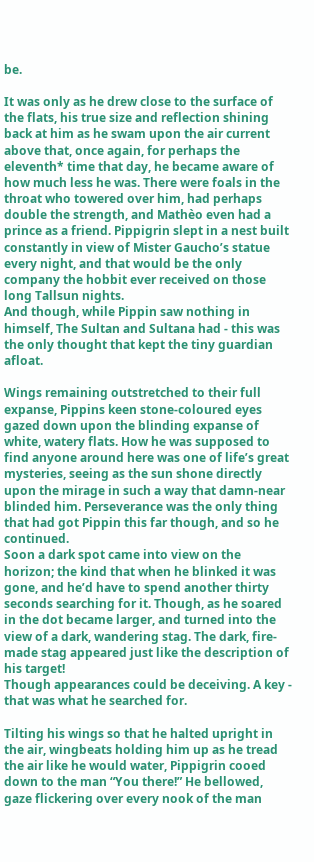be.

It was only as he drew close to the surface of the flats, his true size and reflection shining back at him as he swam upon the air current above that, once again, for perhaps the eleventh* time that day, he became aware of how much less he was. There were foals in the throat who towered over him, had perhaps double the strength, and Mathèo even had a prince as a friend. Pippigrin slept in a nest built constantly in view of Mister Gaucho’s statue every night, and that would be the only company the hobbit ever received on those long Tallsun nights.
And though, while Pippin saw nothing in himself, The Sultan and Sultana had - this was the only thought that kept the tiny guardian afloat.

Wings remaining outstretched to their full expanse, Pippins keen stone-coloured eyes gazed down upon the blinding expanse of white, watery flats. How he was supposed to find anyone around here was one of life’s great mysteries, seeing as the sun shone directly upon the mirage in such a way that damn-near blinded him. Perseverance was the only thing that had got Pippin this far though, and so he continued.
Soon a dark spot came into view on the horizon; the kind that when he blinked it was gone, and he’d have to spend another thirty seconds searching for it. Though, as he soared in the dot became larger, and turned into the view of a dark, wandering stag. The dark, fire-made stag appeared just like the description of his target!
Though appearances could be deceiving. A key - that was what he searched for.

Tilting his wings so that he halted upright in the air, wingbeats holding him up as he tread the air like he would water, Pippigrin cooed down to the man “You there!” He bellowed, gaze flickering over every nook of the man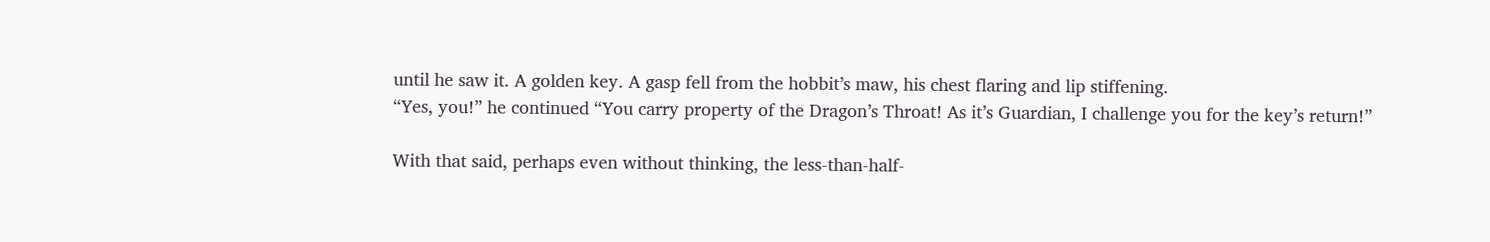until he saw it. A golden key. A gasp fell from the hobbit’s maw, his chest flaring and lip stiffening.
“Yes, you!” he continued “You carry property of the Dragon’s Throat! As it’s Guardian, I challenge you for the key’s return!”

With that said, perhaps even without thinking, the less-than-half-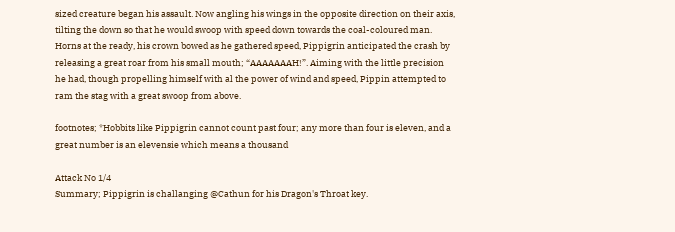sized creature began his assault. Now angling his wings in the opposite direction on their axis, tilting the down so that he would swoop with speed down towards the coal-coloured man. Horns at the ready, his crown bowed as he gathered speed, Pippigrin anticipated the crash by releasing a great roar from his small mouth; “AAAAAAAH!”. Aiming with the little precision he had, though propelling himself with al the power of wind and speed, Pippin attempted to ram the stag with a great swoop from above.

footnotes; *Hobbits like Pippigrin cannot count past four; any more than four is eleven, and a great number is an elevensie which means a thousand

Attack No 1/4
Summary; Pippigrin is challanging @Cathun for his Dragon's Throat key.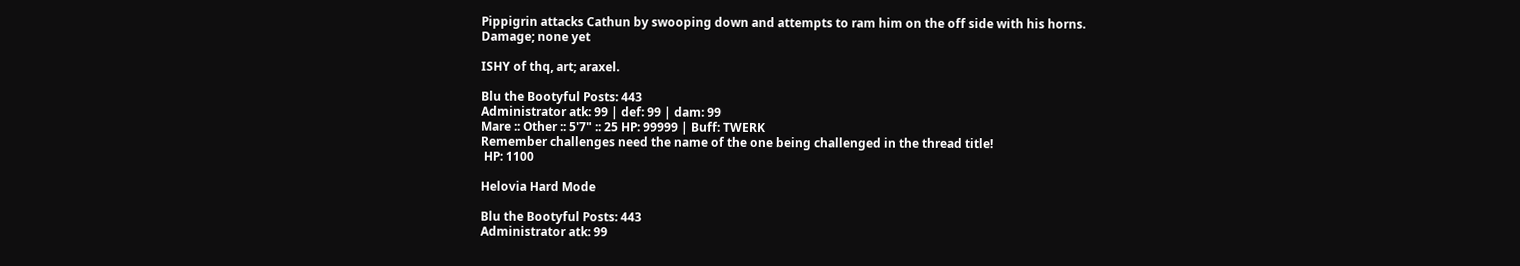Pippigrin attacks Cathun by swooping down and attempts to ram him on the off side with his horns.
Damage; none yet

ISHY of thq, art; araxel.

Blu the Bootyful Posts: 443
Administrator atk: 99 | def: 99 | dam: 99
Mare :: Other :: 5'7" :: 25 HP: 99999 | Buff: TWERK
Remember challenges need the name of the one being challenged in the thread title!
 HP: 1100

Helovia Hard Mode

Blu the Bootyful Posts: 443
Administrator atk: 99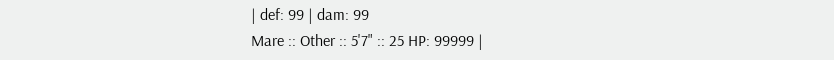| def: 99 | dam: 99
Mare :: Other :: 5'7" :: 25 HP: 99999 |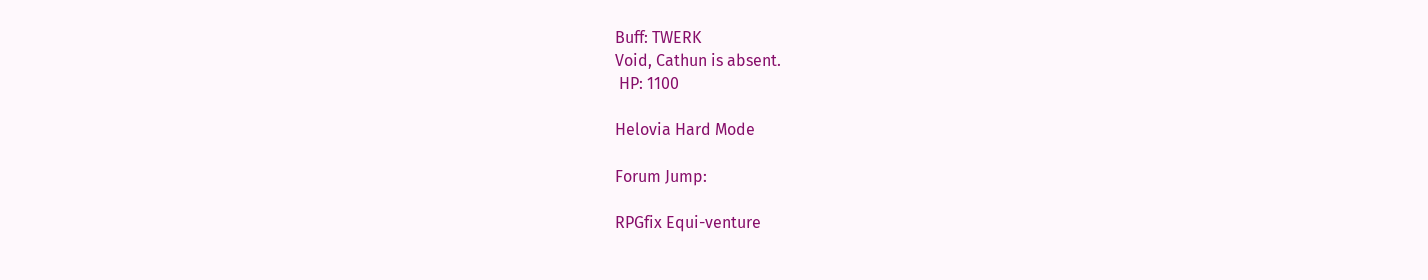Buff: TWERK
Void, Cathun is absent.
 HP: 1100

Helovia Hard Mode

Forum Jump:

RPGfix Equi-venture